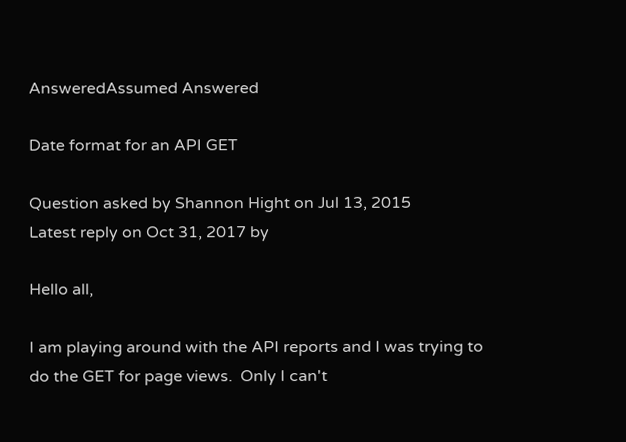AnsweredAssumed Answered

Date format for an API GET

Question asked by Shannon Hight on Jul 13, 2015
Latest reply on Oct 31, 2017 by

Hello all,

I am playing around with the API reports and I was trying to do the GET for page views.  Only I can't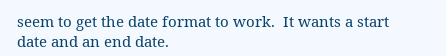seem to get the date format to work.  It wants a start date and an end date.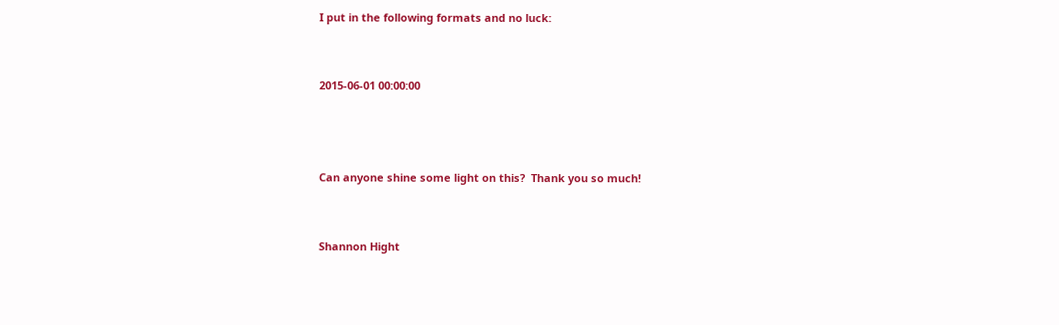I put in the following formats and no luck:


2015-06-01 00:00:00



Can anyone shine some light on this?  Thank you so much!


Shannon Hight